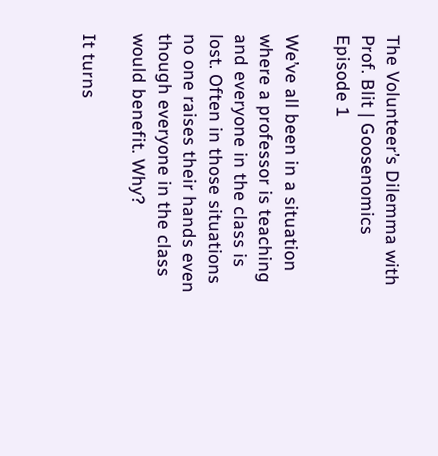The Volunteer’s Dilemma with Prof. Blit | Goosenomics Episode 1

We’ve all been in a situation where a professor is teaching and everyone in the class is lost. Often in those situations no one raises their hands even though everyone in the class would benefit. Why?

It turns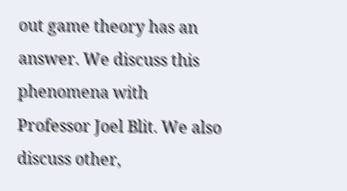out game theory has an answer. We discuss this phenomena with Professor Joel Blit. We also discuss other,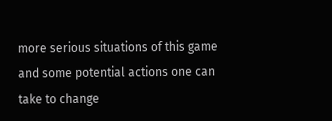more serious situations of this game and some potential actions one can take to change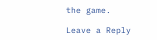the game.

Leave a Reply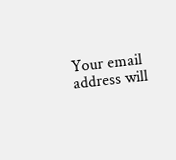Your email address will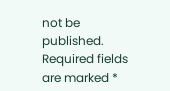not be published. Required fields are marked *